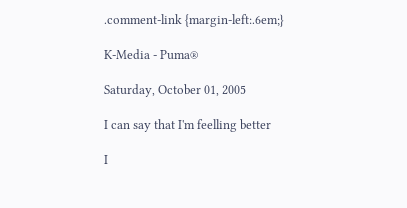.comment-link {margin-left:.6em;}

K-Media - Puma®

Saturday, October 01, 2005

I can say that I'm feelling better

I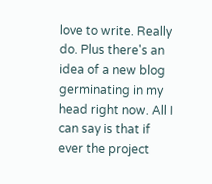love to write. Really do. Plus there's an idea of a new blog germinating in my head right now. All I can say is that if ever the project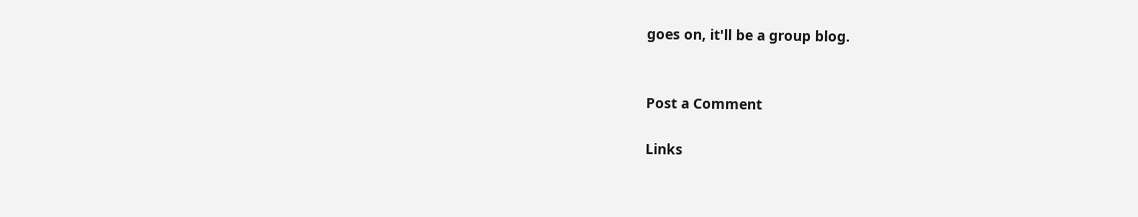goes on, it'll be a group blog.


Post a Comment

Links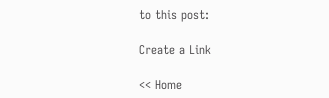to this post:

Create a Link

<< Home